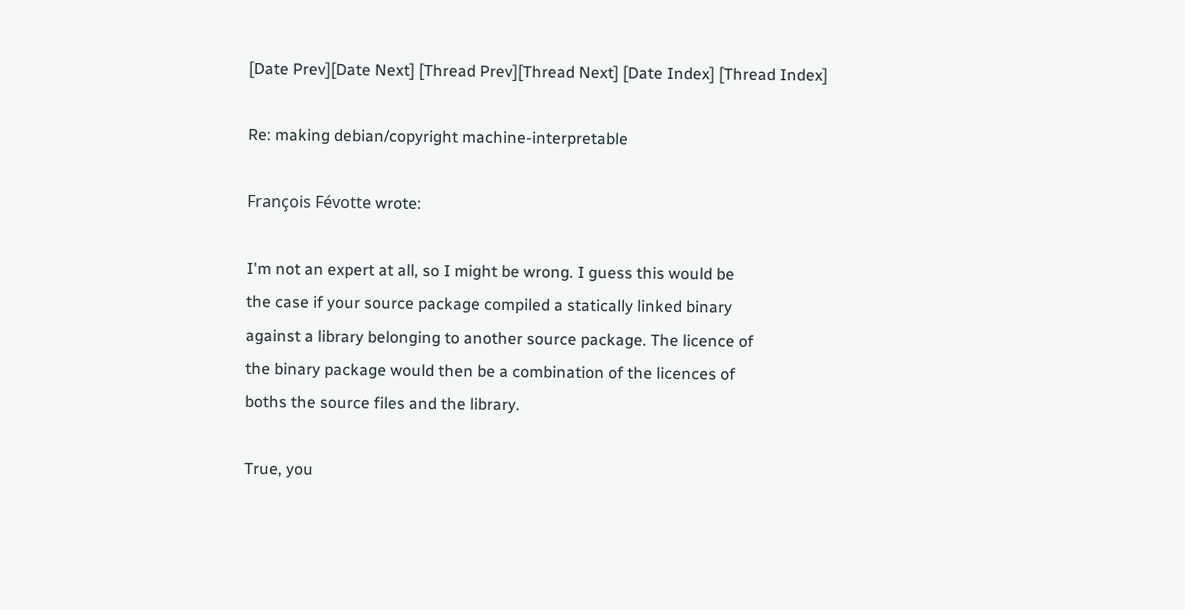[Date Prev][Date Next] [Thread Prev][Thread Next] [Date Index] [Thread Index]

Re: making debian/copyright machine-interpretable

François Févotte wrote:

I'm not an expert at all, so I might be wrong. I guess this would be
the case if your source package compiled a statically linked binary
against a library belonging to another source package. The licence of
the binary package would then be a combination of the licences of
boths the source files and the library.

True, you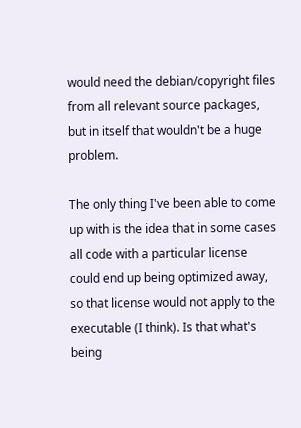would need the debian/copyright files from all relevant source packages, but in itself that wouldn't be a huge problem.

The only thing I've been able to come up with is the idea that in some cases all code with a particular license could end up being optimized away, so that license would not apply to the executable (I think). Is that what's being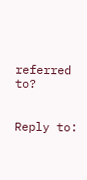referred to?


Reply to: